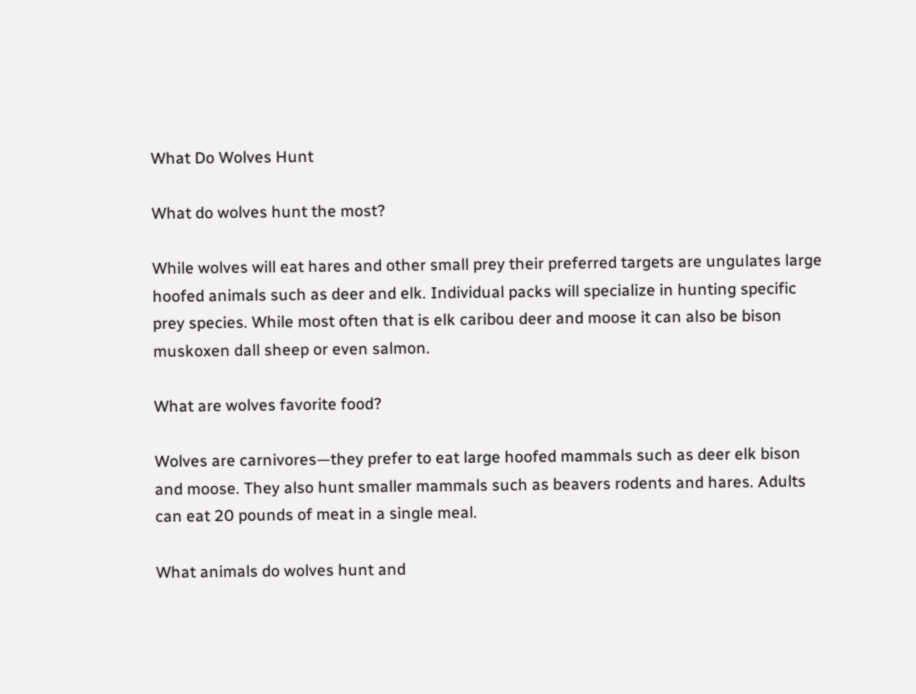What Do Wolves Hunt

What do wolves hunt the most?

While wolves will eat hares and other small prey their preferred targets are ungulates large hoofed animals such as deer and elk. Individual packs will specialize in hunting specific prey species. While most often that is elk caribou deer and moose it can also be bison muskoxen dall sheep or even salmon.

What are wolves favorite food?

Wolves are carnivores—they prefer to eat large hoofed mammals such as deer elk bison and moose. They also hunt smaller mammals such as beavers rodents and hares. Adults can eat 20 pounds of meat in a single meal.

What animals do wolves hunt and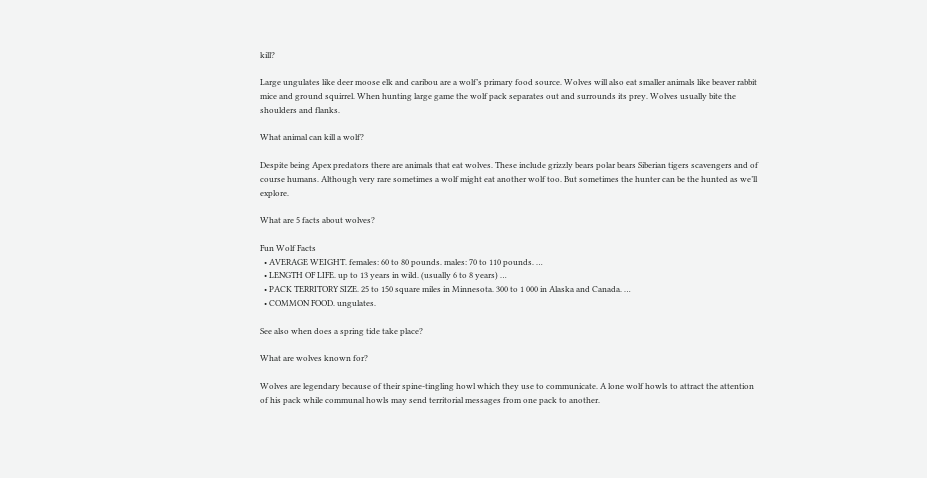kill?

Large ungulates like deer moose elk and caribou are a wolf’s primary food source. Wolves will also eat smaller animals like beaver rabbit mice and ground squirrel. When hunting large game the wolf pack separates out and surrounds its prey. Wolves usually bite the shoulders and flanks.

What animal can kill a wolf?

Despite being Apex predators there are animals that eat wolves. These include grizzly bears polar bears Siberian tigers scavengers and of course humans. Although very rare sometimes a wolf might eat another wolf too. But sometimes the hunter can be the hunted as we’ll explore.

What are 5 facts about wolves?

Fun Wolf Facts
  • AVERAGE WEIGHT. females: 60 to 80 pounds. males: 70 to 110 pounds. …
  • LENGTH OF LIFE. up to 13 years in wild. (usually 6 to 8 years) …
  • PACK TERRITORY SIZE. 25 to 150 square miles in Minnesota. 300 to 1 000 in Alaska and Canada. …
  • COMMON FOOD. ungulates.

See also when does a spring tide take place?

What are wolves known for?

Wolves are legendary because of their spine-tingling howl which they use to communicate. A lone wolf howls to attract the attention of his pack while communal howls may send territorial messages from one pack to another.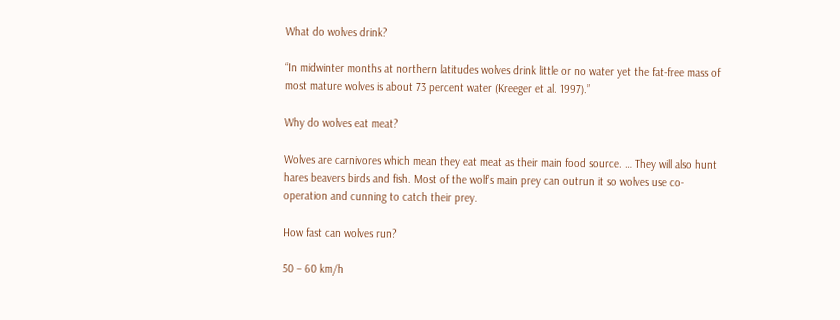What do wolves drink?

“In midwinter months at northern latitudes wolves drink little or no water yet the fat-free mass of most mature wolves is about 73 percent water (Kreeger et al. 1997).”

Why do wolves eat meat?

Wolves are carnivores which mean they eat meat as their main food source. … They will also hunt hares beavers birds and fish. Most of the wolf’s main prey can outrun it so wolves use co-operation and cunning to catch their prey.

How fast can wolves run?

50 – 60 km/h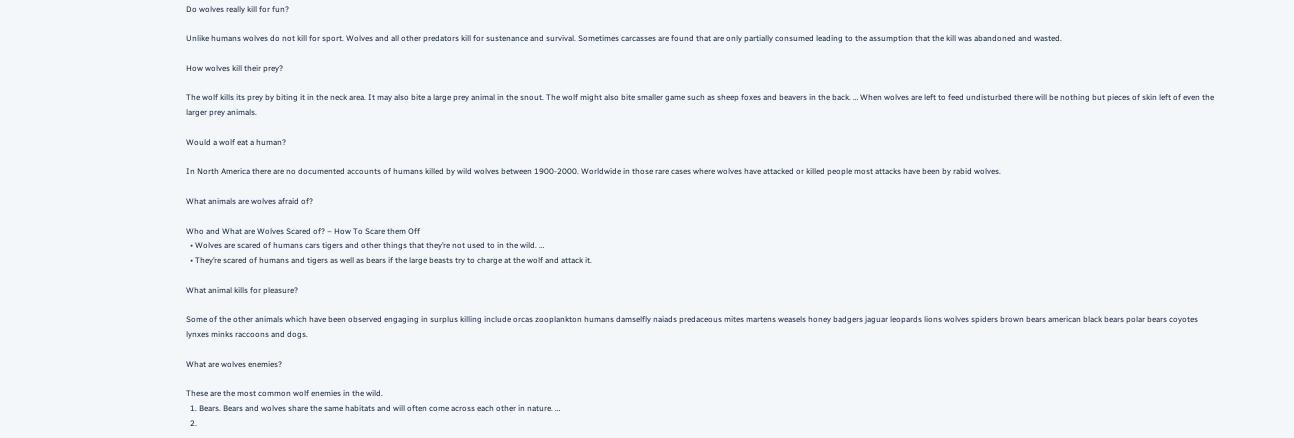Do wolves really kill for fun?

Unlike humans wolves do not kill for sport. Wolves and all other predators kill for sustenance and survival. Sometimes carcasses are found that are only partially consumed leading to the assumption that the kill was abandoned and wasted.

How wolves kill their prey?

The wolf kills its prey by biting it in the neck area. It may also bite a large prey animal in the snout. The wolf might also bite smaller game such as sheep foxes and beavers in the back. … When wolves are left to feed undisturbed there will be nothing but pieces of skin left of even the larger prey animals.

Would a wolf eat a human?

In North America there are no documented accounts of humans killed by wild wolves between 1900-2000. Worldwide in those rare cases where wolves have attacked or killed people most attacks have been by rabid wolves.

What animals are wolves afraid of?

Who and What are Wolves Scared of? – How To Scare them Off
  • Wolves are scared of humans cars tigers and other things that they’re not used to in the wild. …
  • They’re scared of humans and tigers as well as bears if the large beasts try to charge at the wolf and attack it.

What animal kills for pleasure?

Some of the other animals which have been observed engaging in surplus killing include orcas zooplankton humans damselfly naiads predaceous mites martens weasels honey badgers jaguar leopards lions wolves spiders brown bears american black bears polar bears coyotes lynxes minks raccoons and dogs.

What are wolves enemies?

These are the most common wolf enemies in the wild.
  1. Bears. Bears and wolves share the same habitats and will often come across each other in nature. …
  2.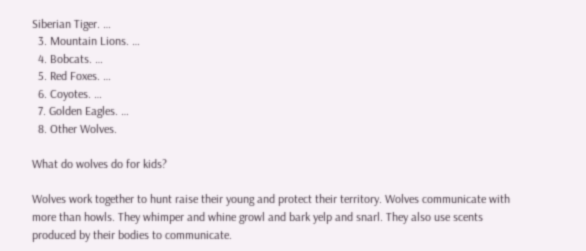Siberian Tiger. …
  3. Mountain Lions. …
  4. Bobcats. …
  5. Red Foxes. …
  6. Coyotes. …
  7. Golden Eagles. …
  8. Other Wolves.

What do wolves do for kids?

Wolves work together to hunt raise their young and protect their territory. Wolves communicate with more than howls. They whimper and whine growl and bark yelp and snarl. They also use scents produced by their bodies to communicate.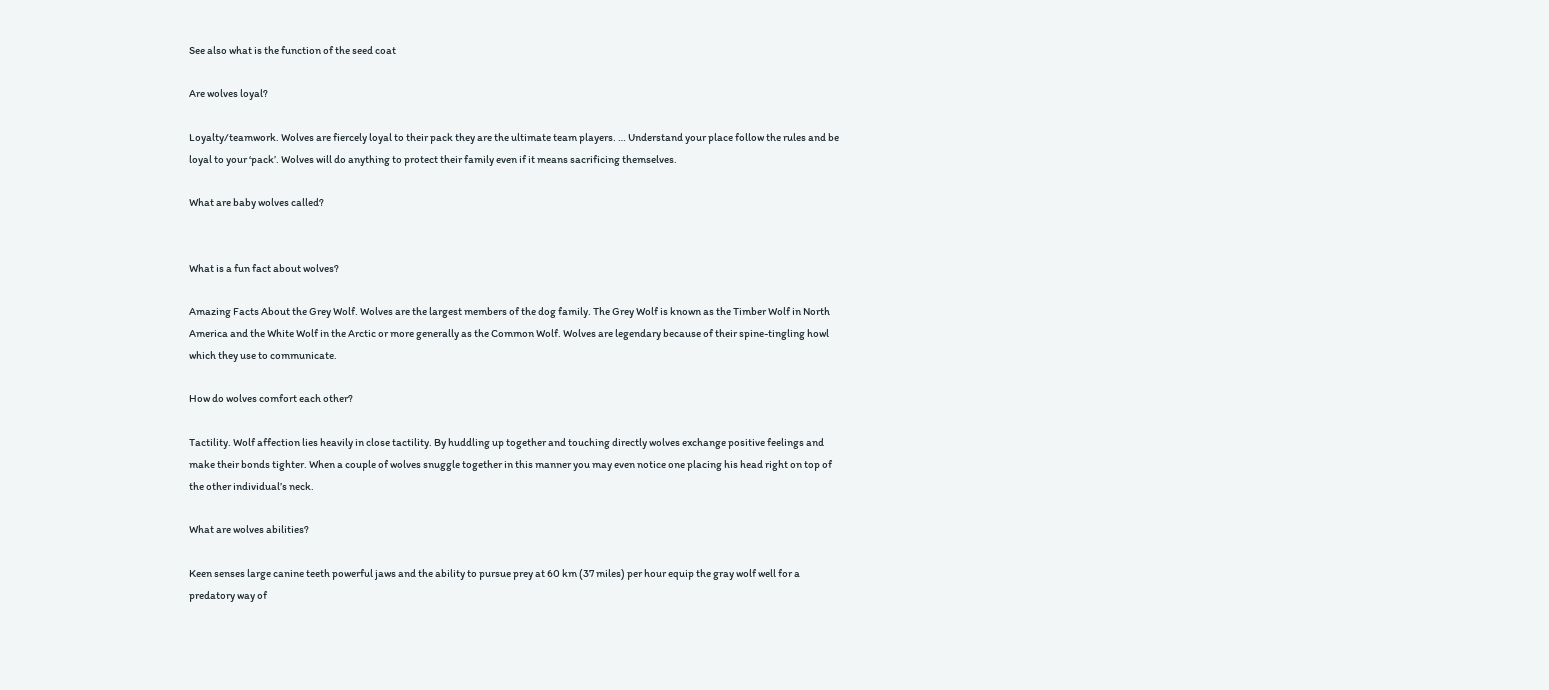See also what is the function of the seed coat

Are wolves loyal?

Loyalty/teamwork. Wolves are fiercely loyal to their pack they are the ultimate team players. … Understand your place follow the rules and be loyal to your ‘pack’. Wolves will do anything to protect their family even if it means sacrificing themselves.

What are baby wolves called?


What is a fun fact about wolves?

Amazing Facts About the Grey Wolf. Wolves are the largest members of the dog family. The Grey Wolf is known as the Timber Wolf in North America and the White Wolf in the Arctic or more generally as the Common Wolf. Wolves are legendary because of their spine-tingling howl which they use to communicate.

How do wolves comfort each other?

Tactility. Wolf affection lies heavily in close tactility. By huddling up together and touching directly wolves exchange positive feelings and make their bonds tighter. When a couple of wolves snuggle together in this manner you may even notice one placing his head right on top of the other individual’s neck.

What are wolves abilities?

Keen senses large canine teeth powerful jaws and the ability to pursue prey at 60 km (37 miles) per hour equip the gray wolf well for a predatory way of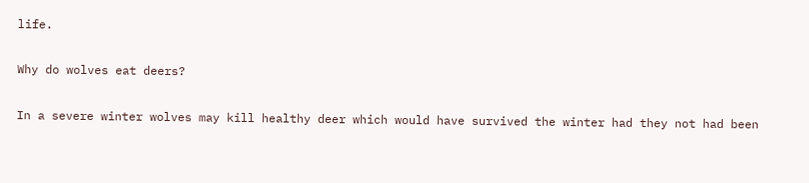life.

Why do wolves eat deers?

In a severe winter wolves may kill healthy deer which would have survived the winter had they not had been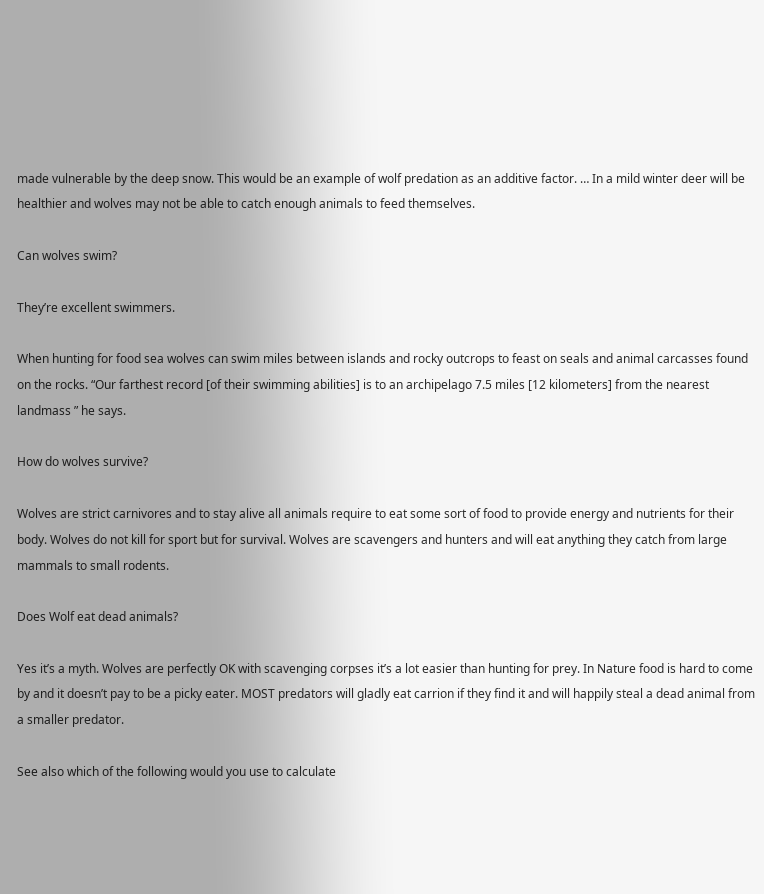made vulnerable by the deep snow. This would be an example of wolf predation as an additive factor. … In a mild winter deer will be healthier and wolves may not be able to catch enough animals to feed themselves.

Can wolves swim?

They’re excellent swimmers.

When hunting for food sea wolves can swim miles between islands and rocky outcrops to feast on seals and animal carcasses found on the rocks. “Our farthest record [of their swimming abilities] is to an archipelago 7.5 miles [12 kilometers] from the nearest landmass ” he says.

How do wolves survive?

Wolves are strict carnivores and to stay alive all animals require to eat some sort of food to provide energy and nutrients for their body. Wolves do not kill for sport but for survival. Wolves are scavengers and hunters and will eat anything they catch from large mammals to small rodents.

Does Wolf eat dead animals?

Yes it’s a myth. Wolves are perfectly OK with scavenging corpses it’s a lot easier than hunting for prey. In Nature food is hard to come by and it doesn’t pay to be a picky eater. MOST predators will gladly eat carrion if they find it and will happily steal a dead animal from a smaller predator.

See also which of the following would you use to calculate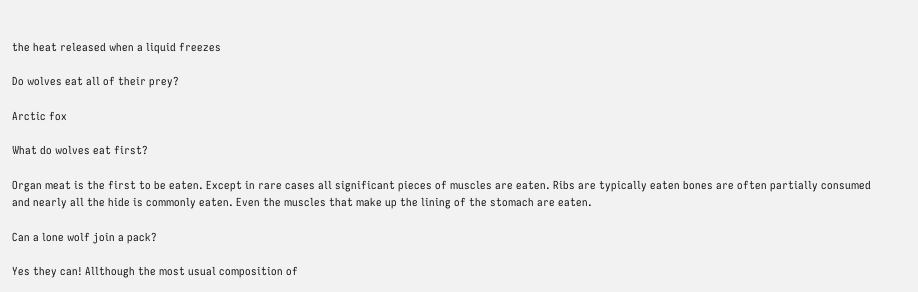the heat released when a liquid freezes

Do wolves eat all of their prey?

Arctic fox

What do wolves eat first?

Organ meat is the first to be eaten. Except in rare cases all significant pieces of muscles are eaten. Ribs are typically eaten bones are often partially consumed and nearly all the hide is commonly eaten. Even the muscles that make up the lining of the stomach are eaten.

Can a lone wolf join a pack?

Yes they can! Allthough the most usual composition of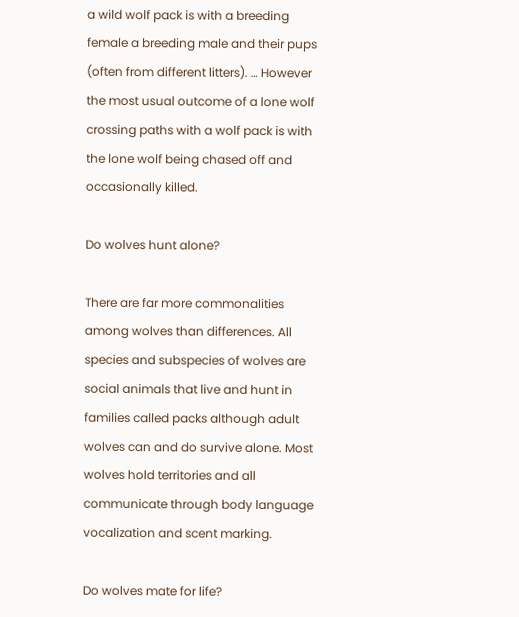a wild wolf pack is with a breeding female a breeding male and their pups (often from different litters). … However the most usual outcome of a lone wolf crossing paths with a wolf pack is with the lone wolf being chased off and occasionally killed.

Do wolves hunt alone?

There are far more commonalities among wolves than differences. All species and subspecies of wolves are social animals that live and hunt in families called packs although adult wolves can and do survive alone. Most wolves hold territories and all communicate through body language vocalization and scent marking.

Do wolves mate for life?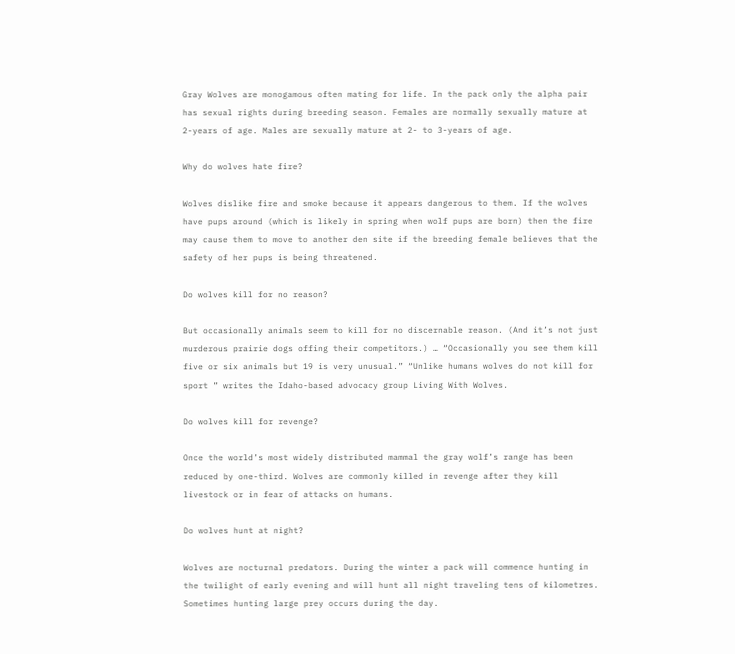Gray Wolves are monogamous often mating for life. In the pack only the alpha pair has sexual rights during breeding season. Females are normally sexually mature at 2-years of age. Males are sexually mature at 2- to 3-years of age.

Why do wolves hate fire?

Wolves dislike fire and smoke because it appears dangerous to them. If the wolves have pups around (which is likely in spring when wolf pups are born) then the fire may cause them to move to another den site if the breeding female believes that the safety of her pups is being threatened.

Do wolves kill for no reason?

But occasionally animals seem to kill for no discernable reason. (And it’s not just murderous prairie dogs offing their competitors.) … “Occasionally you see them kill five or six animals but 19 is very unusual.” “Unlike humans wolves do not kill for sport ” writes the Idaho-based advocacy group Living With Wolves.

Do wolves kill for revenge?

Once the world’s most widely distributed mammal the gray wolf’s range has been reduced by one-third. Wolves are commonly killed in revenge after they kill livestock or in fear of attacks on humans.

Do wolves hunt at night?

Wolves are nocturnal predators. During the winter a pack will commence hunting in the twilight of early evening and will hunt all night traveling tens of kilometres. Sometimes hunting large prey occurs during the day.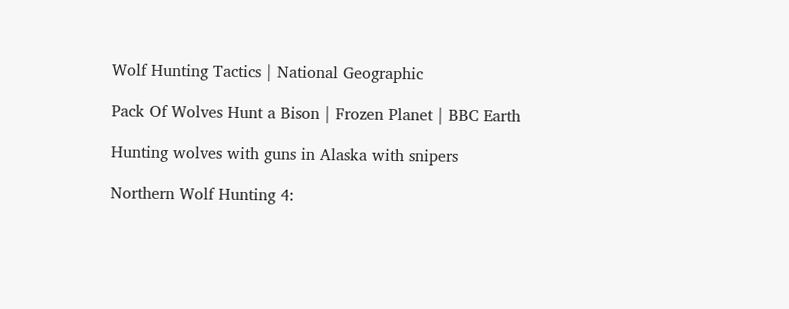Wolf Hunting Tactics | National Geographic

Pack Of Wolves Hunt a Bison | Frozen Planet | BBC Earth

Hunting wolves with guns in Alaska with snipers

Northern Wolf Hunting 4: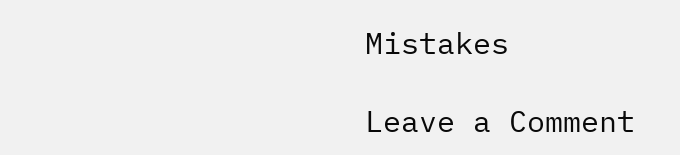Mistakes

Leave a Comment